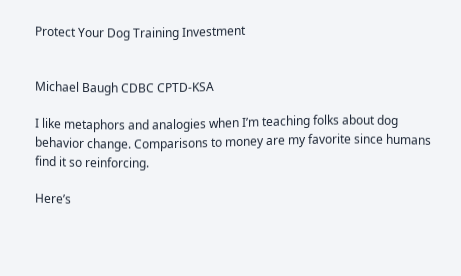Protect Your Dog Training Investment


Michael Baugh CDBC CPTD-KSA

I like metaphors and analogies when I’m teaching folks about dog behavior change. Comparisons to money are my favorite since humans find it so reinforcing.

Here’s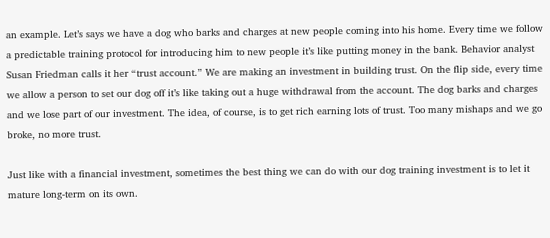an example. Let’s says we have a dog who barks and charges at new people coming into his home. Every time we follow a predictable training protocol for introducing him to new people it’s like putting money in the bank. Behavior analyst Susan Friedman calls it her “trust account.” We are making an investment in building trust. On the flip side, every time we allow a person to set our dog off it’s like taking out a huge withdrawal from the account. The dog barks and charges and we lose part of our investment. The idea, of course, is to get rich earning lots of trust. Too many mishaps and we go broke, no more trust.

Just like with a financial investment, sometimes the best thing we can do with our dog training investment is to let it mature long-term on its own.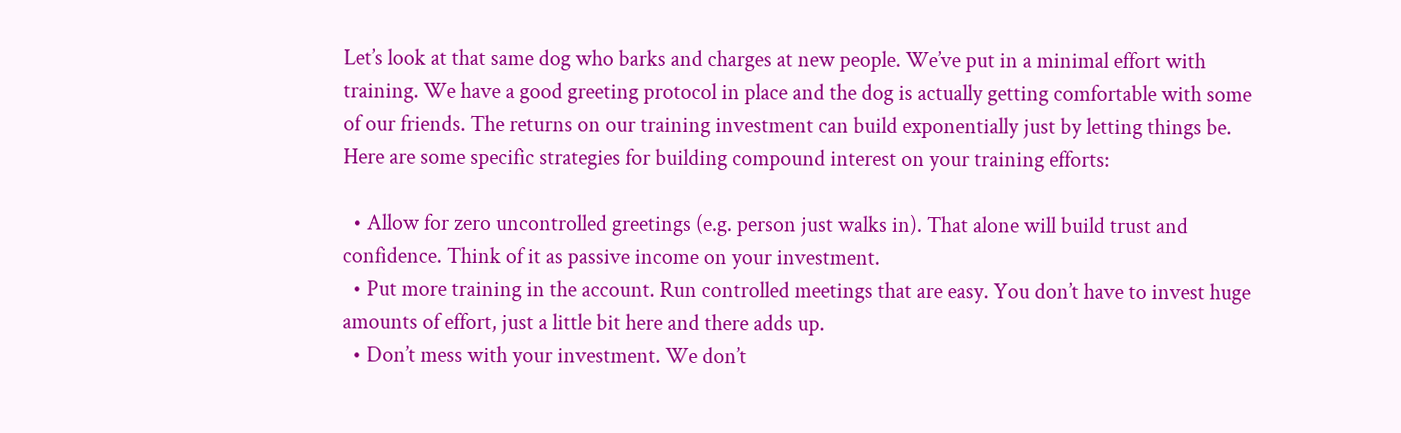Let’s look at that same dog who barks and charges at new people. We’ve put in a minimal effort with training. We have a good greeting protocol in place and the dog is actually getting comfortable with some of our friends. The returns on our training investment can build exponentially just by letting things be.  Here are some specific strategies for building compound interest on your training efforts:

  • Allow for zero uncontrolled greetings (e.g. person just walks in). That alone will build trust and confidence. Think of it as passive income on your investment.
  • Put more training in the account. Run controlled meetings that are easy. You don’t have to invest huge amounts of effort, just a little bit here and there adds up.
  • Don’t mess with your investment. We don’t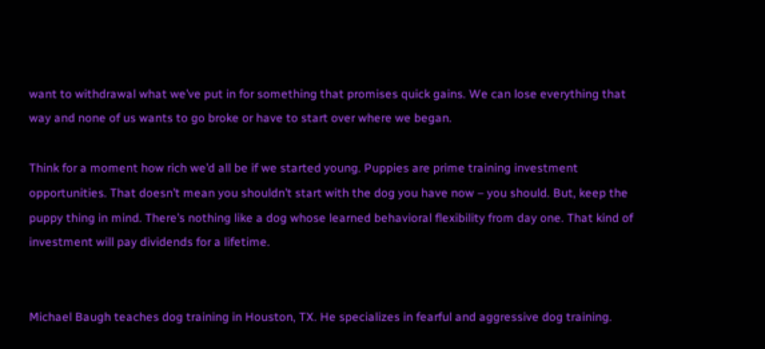want to withdrawal what we’ve put in for something that promises quick gains. We can lose everything that way and none of us wants to go broke or have to start over where we began.

Think for a moment how rich we’d all be if we started young. Puppies are prime training investment opportunities. That doesn’t mean you shouldn’t start with the dog you have now – you should. But, keep the puppy thing in mind. There’s nothing like a dog whose learned behavioral flexibility from day one. That kind of investment will pay dividends for a lifetime.


Michael Baugh teaches dog training in Houston, TX. He specializes in fearful and aggressive dog training.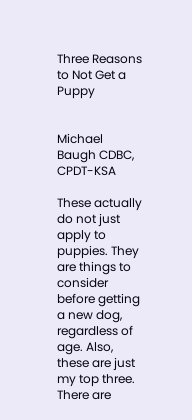Three Reasons to Not Get a Puppy


Michael Baugh CDBC, CPDT-KSA

These actually do not just apply to puppies. They are things to consider before getting a new dog, regardless of age. Also, these are just my top three. There are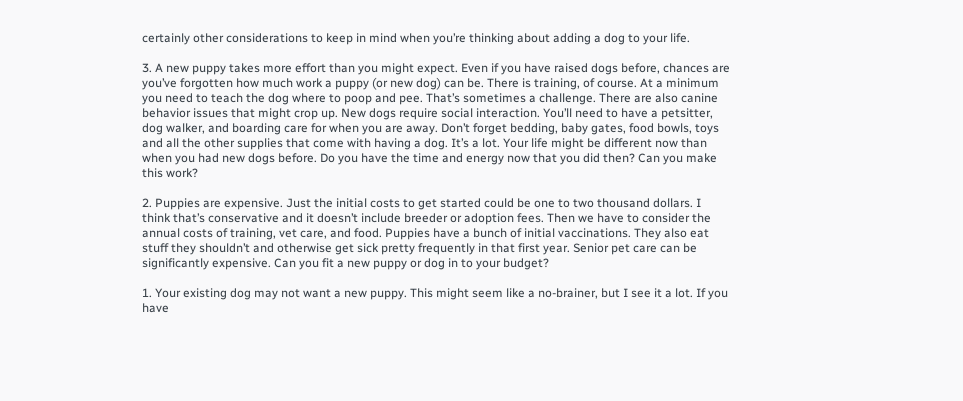certainly other considerations to keep in mind when you’re thinking about adding a dog to your life.

3. A new puppy takes more effort than you might expect. Even if you have raised dogs before, chances are you’ve forgotten how much work a puppy (or new dog) can be. There is training, of course. At a minimum you need to teach the dog where to poop and pee. That’s sometimes a challenge. There are also canine behavior issues that might crop up. New dogs require social interaction. You’ll need to have a petsitter, dog walker, and boarding care for when you are away. Don’t forget bedding, baby gates, food bowls, toys and all the other supplies that come with having a dog. It’s a lot. Your life might be different now than when you had new dogs before. Do you have the time and energy now that you did then? Can you make this work?

2. Puppies are expensive. Just the initial costs to get started could be one to two thousand dollars. I think that’s conservative and it doesn’t include breeder or adoption fees. Then we have to consider the annual costs of training, vet care, and food. Puppies have a bunch of initial vaccinations. They also eat stuff they shouldn’t and otherwise get sick pretty frequently in that first year. Senior pet care can be significantly expensive. Can you fit a new puppy or dog in to your budget?

1. Your existing dog may not want a new puppy. This might seem like a no-brainer, but I see it a lot. If you have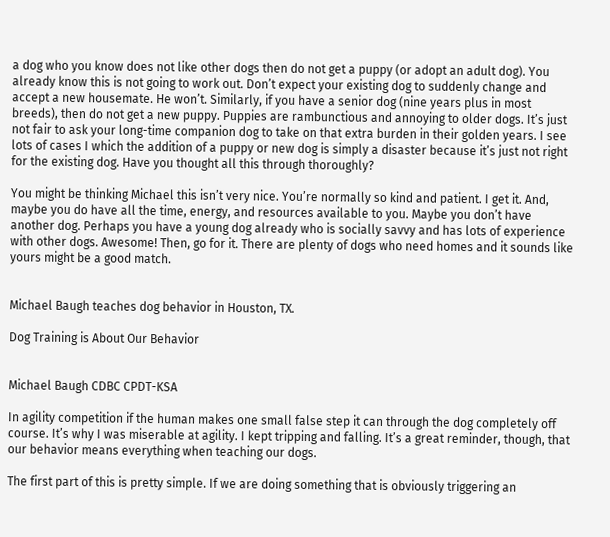a dog who you know does not like other dogs then do not get a puppy (or adopt an adult dog). You already know this is not going to work out. Don’t expect your existing dog to suddenly change and accept a new housemate. He won’t. Similarly, if you have a senior dog (nine years plus in most breeds), then do not get a new puppy. Puppies are rambunctious and annoying to older dogs. It’s just not fair to ask your long-time companion dog to take on that extra burden in their golden years. I see lots of cases I which the addition of a puppy or new dog is simply a disaster because it’s just not right for the existing dog. Have you thought all this through thoroughly?

You might be thinking Michael this isn’t very nice. You’re normally so kind and patient. I get it. And, maybe you do have all the time, energy, and resources available to you. Maybe you don’t have another dog. Perhaps you have a young dog already who is socially savvy and has lots of experience with other dogs. Awesome! Then, go for it. There are plenty of dogs who need homes and it sounds like yours might be a good match.


Michael Baugh teaches dog behavior in Houston, TX.

Dog Training is About Our Behavior


Michael Baugh CDBC CPDT-KSA

In agility competition if the human makes one small false step it can through the dog completely off course. It’s why I was miserable at agility. I kept tripping and falling. It’s a great reminder, though, that our behavior means everything when teaching our dogs.

The first part of this is pretty simple. If we are doing something that is obviously triggering an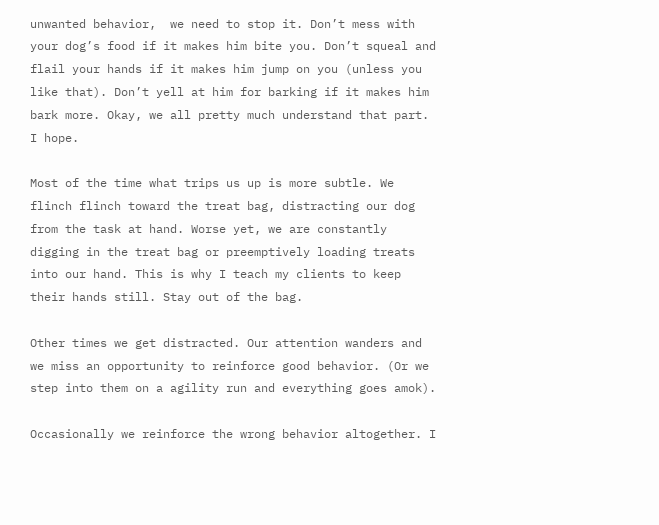unwanted behavior,  we need to stop it. Don’t mess with your dog’s food if it makes him bite you. Don’t squeal and flail your hands if it makes him jump on you (unless you like that). Don’t yell at him for barking if it makes him bark more. Okay, we all pretty much understand that part. I hope.

Most of the time what trips us up is more subtle. We flinch flinch toward the treat bag, distracting our dog from the task at hand. Worse yet, we are constantly digging in the treat bag or preemptively loading treats into our hand. This is why I teach my clients to keep their hands still. Stay out of the bag.

Other times we get distracted. Our attention wanders and we miss an opportunity to reinforce good behavior. (Or we step into them on a agility run and everything goes amok).

Occasionally we reinforce the wrong behavior altogether. I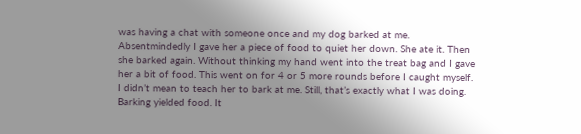was having a chat with someone once and my dog barked at me. Absentmindedly I gave her a piece of food to quiet her down. She ate it. Then she barked again. Without thinking my hand went into the treat bag and I gave her a bit of food. This went on for 4 or 5 more rounds before I caught myself. I didn’t mean to teach her to bark at me. Still, that’s exactly what I was doing. Barking yielded food. It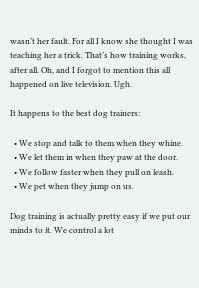wasn’t her fault. For all I know she thought I was teaching her a trick. That’s how training works, after all. Oh, and I forgot to mention this all happened on live television. Ugh.

It happens to the best dog trainers:

  • We stop and talk to them when they whine.
  • We let them in when they paw at the door.
  • We follow faster when they pull on leash.
  • We pet when they jump on us.

Dog training is actually pretty easy if we put our minds to it. We control a lot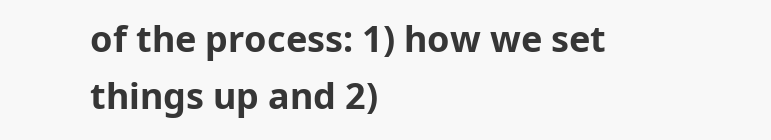of the process: 1) how we set things up and 2)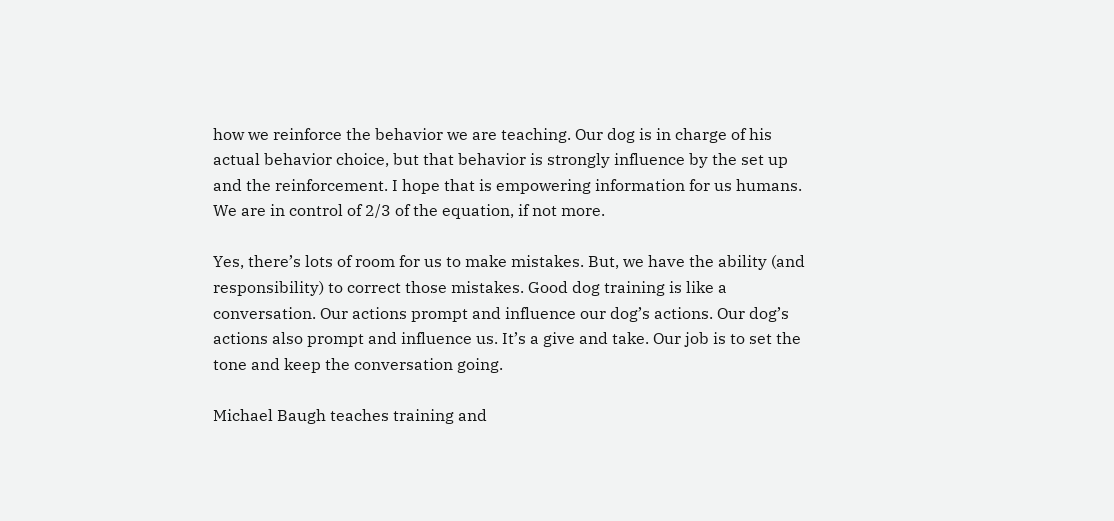how we reinforce the behavior we are teaching. Our dog is in charge of his actual behavior choice, but that behavior is strongly influence by the set up and the reinforcement. I hope that is empowering information for us humans. We are in control of 2/3 of the equation, if not more.

Yes, there’s lots of room for us to make mistakes. But, we have the ability (and responsibility) to correct those mistakes. Good dog training is like a conversation. Our actions prompt and influence our dog’s actions. Our dog’s actions also prompt and influence us. It’s a give and take. Our job is to set the tone and keep the conversation going.

Michael Baugh teaches training and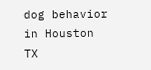dog behavior in Houston TX